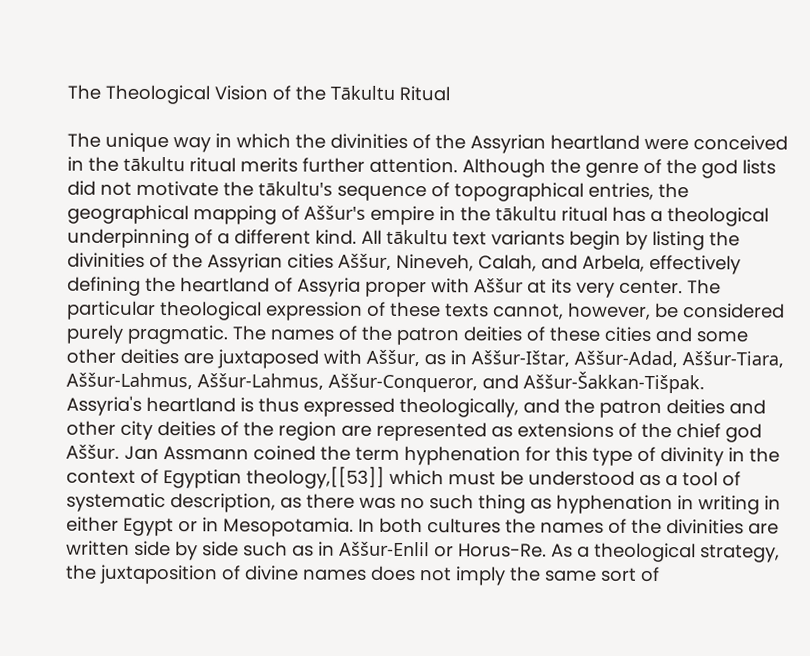The Theological Vision of the Tākultu Ritual

The unique way in which the divinities of the Assyrian heartland were conceived in the tākultu ritual merits further attention. Although the genre of the god lists did not motivate the tākultu's sequence of topographical entries, the geographical mapping of Aššur's empire in the tākultu ritual has a theological underpinning of a different kind. All tākultu text variants begin by listing the divinities of the Assyrian cities Aššur, Nineveh, Calah, and Arbela, effectively defining the heartland of Assyria proper with Aššur at its very center. The particular theological expression of these texts cannot, however, be considered purely pragmatic. The names of the patron deities of these cities and some other deities are juxtaposed with Aššur, as in Aššur-Ištar, Aššur-Adad, Aššur-Tiara, Aššur-Lahmus, Aššur-Lahmus, Aššur-Conqueror, and Aššur-Šakkan-Tišpak. Assyria's heartland is thus expressed theologically, and the patron deities and other city deities of the region are represented as extensions of the chief god Aššur. Jan Assmann coined the term hyphenation for this type of divinity in the context of Egyptian theology,[[53]] which must be understood as a tool of systematic description, as there was no such thing as hyphenation in writing in either Egypt or in Mesopotamia. In both cultures the names of the divinities are written side by side such as in Aššur-Enlil or Horus-Re. As a theological strategy, the juxtaposition of divine names does not imply the same sort of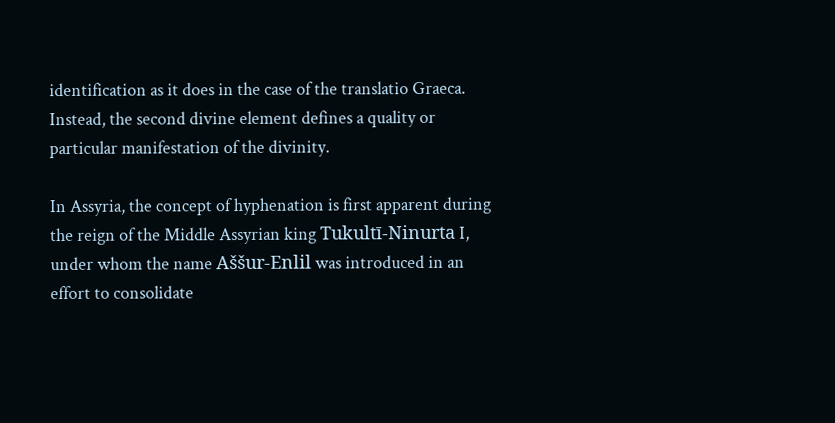identification as it does in the case of the translatio Graeca. Instead, the second divine element defines a quality or particular manifestation of the divinity.

In Assyria, the concept of hyphenation is first apparent during the reign of the Middle Assyrian king Tukultī-Ninurta I, under whom the name Aššur-Enlil was introduced in an effort to consolidate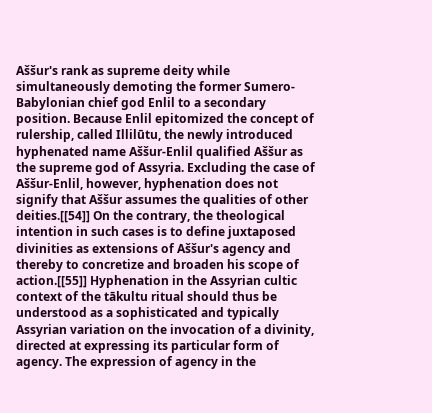Aššur's rank as supreme deity while simultaneously demoting the former Sumero-Babylonian chief god Enlil to a secondary position. Because Enlil epitomized the concept of rulership, called Illilūtu, the newly introduced hyphenated name Aššur-Enlil qualified Aššur as the supreme god of Assyria. Excluding the case of Aššur-Enlil, however, hyphenation does not signify that Aššur assumes the qualities of other deities.[[54]] On the contrary, the theological intention in such cases is to define juxtaposed divinities as extensions of Aššur's agency and thereby to concretize and broaden his scope of action.[[55]] Hyphenation in the Assyrian cultic context of the tākultu ritual should thus be understood as a sophisticated and typically Assyrian variation on the invocation of a divinity, directed at expressing its particular form of agency. The expression of agency in the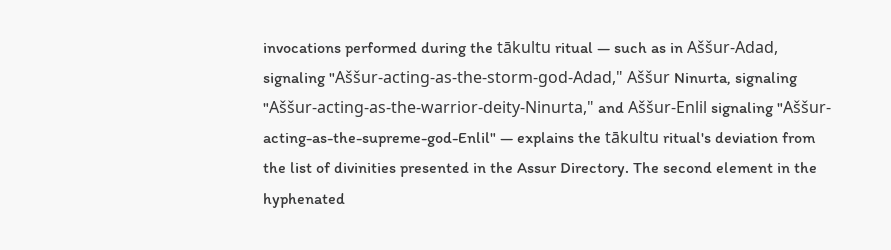invocations performed during the tākultu ritual — such as in Aššur-Adad, signaling "Aššur-acting-as-the-storm-god-Adad," Aššur Ninurta, signaling "Aššur-acting-as-the-warrior-deity-Ninurta," and Aššur-Enlil signaling "Aššur-acting-as-the-supreme-god-Enlil" — explains the tākultu ritual's deviation from the list of divinities presented in the Assur Directory. The second element in the hyphenated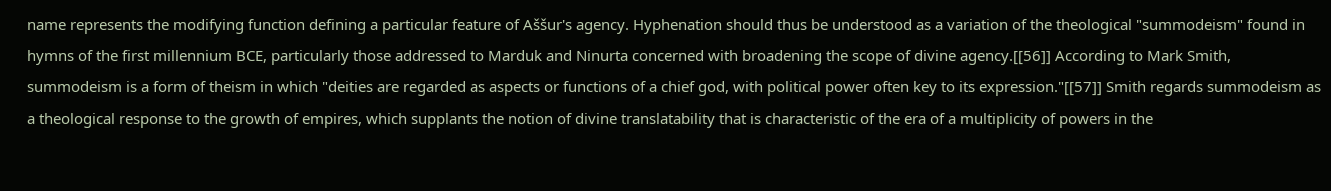name represents the modifying function defining a particular feature of Aššur's agency. Hyphenation should thus be understood as a variation of the theological "summodeism" found in hymns of the first millennium BCE, particularly those addressed to Marduk and Ninurta concerned with broadening the scope of divine agency.[[56]] According to Mark Smith, summodeism is a form of theism in which "deities are regarded as aspects or functions of a chief god, with political power often key to its expression."[[57]] Smith regards summodeism as a theological response to the growth of empires, which supplants the notion of divine translatability that is characteristic of the era of a multiplicity of powers in the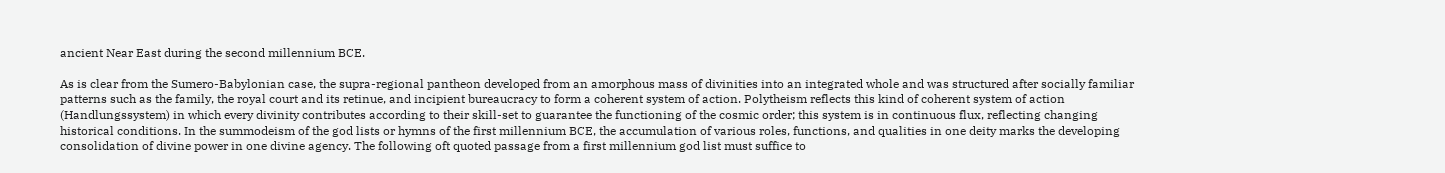ancient Near East during the second millennium BCE.

As is clear from the Sumero-Babylonian case, the supra-regional pantheon developed from an amorphous mass of divinities into an integrated whole and was structured after socially familiar patterns such as the family, the royal court and its retinue, and incipient bureaucracy to form a coherent system of action. Polytheism reflects this kind of coherent system of action (Handlungssystem) in which every divinity contributes according to their skill-set to guarantee the functioning of the cosmic order; this system is in continuous flux, reflecting changing historical conditions. In the summodeism of the god lists or hymns of the first millennium BCE, the accumulation of various roles, functions, and qualities in one deity marks the developing consolidation of divine power in one divine agency. The following oft quoted passage from a first millennium god list must suffice to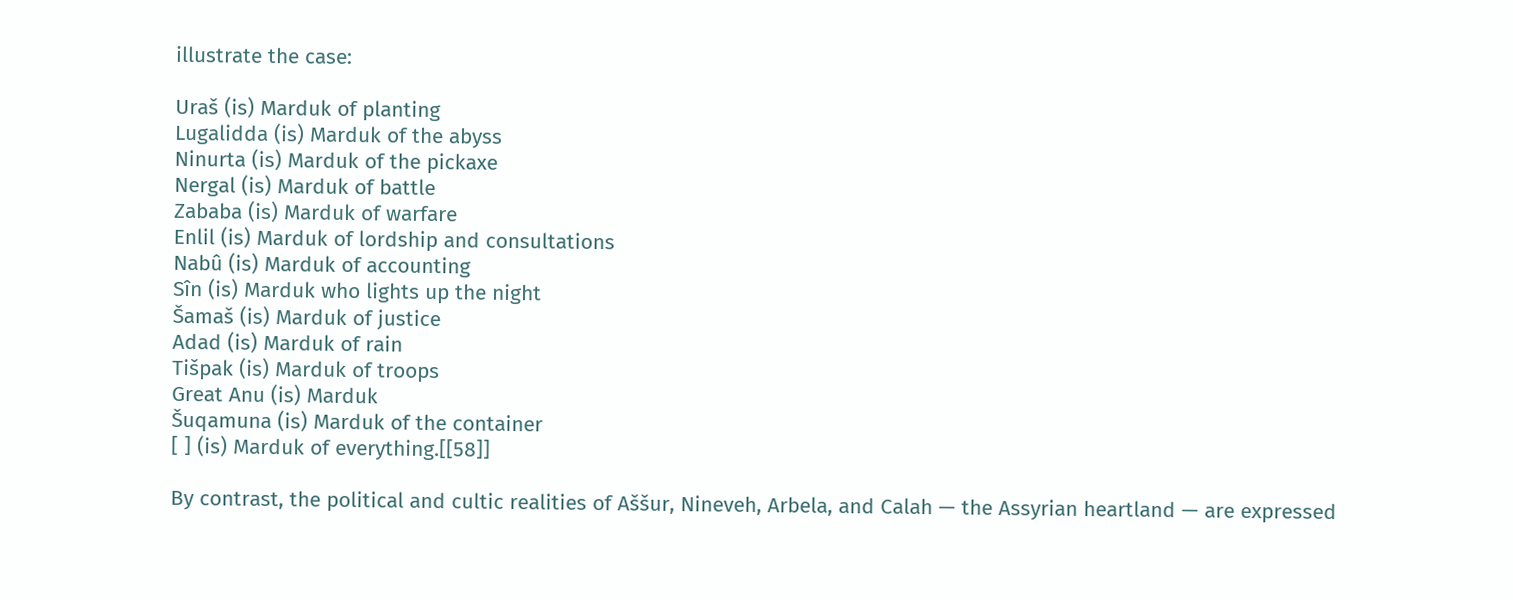illustrate the case:

Uraš (is) Marduk of planting
Lugalidda (is) Marduk of the abyss
Ninurta (is) Marduk of the pickaxe
Nergal (is) Marduk of battle
Zababa (is) Marduk of warfare
Enlil (is) Marduk of lordship and consultations
Nabû (is) Marduk of accounting
Sîn (is) Marduk who lights up the night
Šamaš (is) Marduk of justice
Adad (is) Marduk of rain
Tišpak (is) Marduk of troops
Great Anu (is) Marduk
Šuqamuna (is) Marduk of the container
[ ] (is) Marduk of everything.[[58]]

By contrast, the political and cultic realities of Aššur, Nineveh, Arbela, and Calah — the Assyrian heartland — are expressed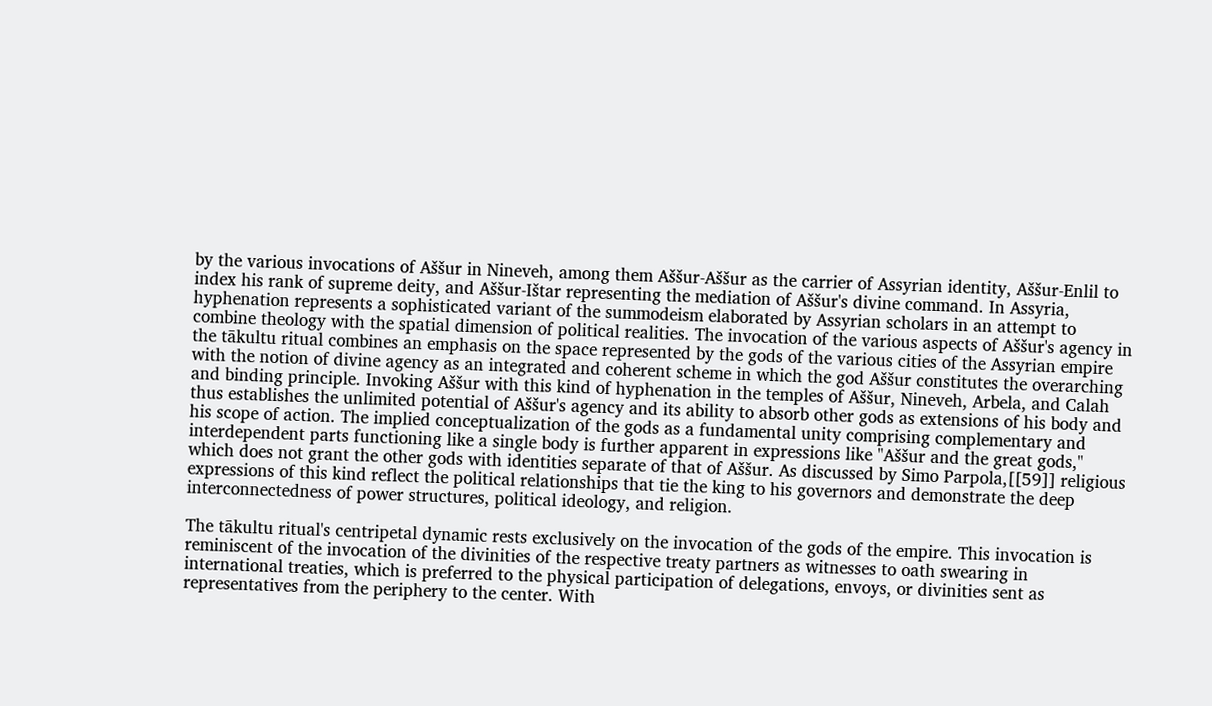by the various invocations of Aššur in Nineveh, among them Aššur-Aššur as the carrier of Assyrian identity, Aššur-Enlil to index his rank of supreme deity, and Aššur-Ištar representing the mediation of Aššur's divine command. In Assyria, hyphenation represents a sophisticated variant of the summodeism elaborated by Assyrian scholars in an attempt to combine theology with the spatial dimension of political realities. The invocation of the various aspects of Aššur's agency in the tākultu ritual combines an emphasis on the space represented by the gods of the various cities of the Assyrian empire with the notion of divine agency as an integrated and coherent scheme in which the god Aššur constitutes the overarching and binding principle. Invoking Aššur with this kind of hyphenation in the temples of Aššur, Nineveh, Arbela, and Calah thus establishes the unlimited potential of Aššur's agency and its ability to absorb other gods as extensions of his body and his scope of action. The implied conceptualization of the gods as a fundamental unity comprising complementary and interdependent parts functioning like a single body is further apparent in expressions like "Aššur and the great gods," which does not grant the other gods with identities separate of that of Aššur. As discussed by Simo Parpola,[[59]] religious expressions of this kind reflect the political relationships that tie the king to his governors and demonstrate the deep interconnectedness of power structures, political ideology, and religion.

The tākultu ritual's centripetal dynamic rests exclusively on the invocation of the gods of the empire. This invocation is reminiscent of the invocation of the divinities of the respective treaty partners as witnesses to oath swearing in international treaties, which is preferred to the physical participation of delegations, envoys, or divinities sent as representatives from the periphery to the center. With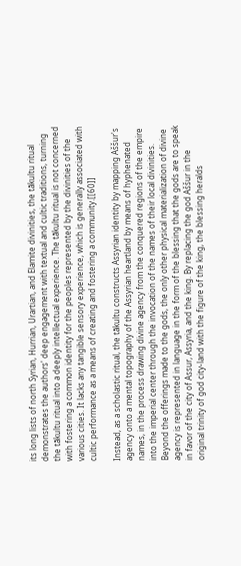its long lists of north Syrian, Hurrian, Urartian, and Elamite divinities, the tākultu ritual demonstrates the authors' deep engagement with textual and cultic traditions, turning the tākultu ritual into a deeply intellectual experience. The tākultu ritual is not concerned with fostering a common identity for the peoples represented by the divinities of the various cities. It lacks any tangible sensory experience, which is generally associated with cultic performance as a means of creating and fostering a community.[[60]]

Instead, as a scholastic ritual, the tākultu constructs Assyrian identity by mapping Aššur's agency onto a mental topography of the Assyrian heartland by means of hyphenated names, in the process drawing divine agency from the conquered regions of the empire into the imperial center through the invocation of the names of their local divinities. Beyond the offerings made to the gods, the only other physical materialization of divine agency is represented in language in the form of the blessing that the gods are to speak in favor of the city of Assur, Assyria, and the king. By replacing the god Aššur in the original trinity of god city-land with the figure of the king, the blessing heralds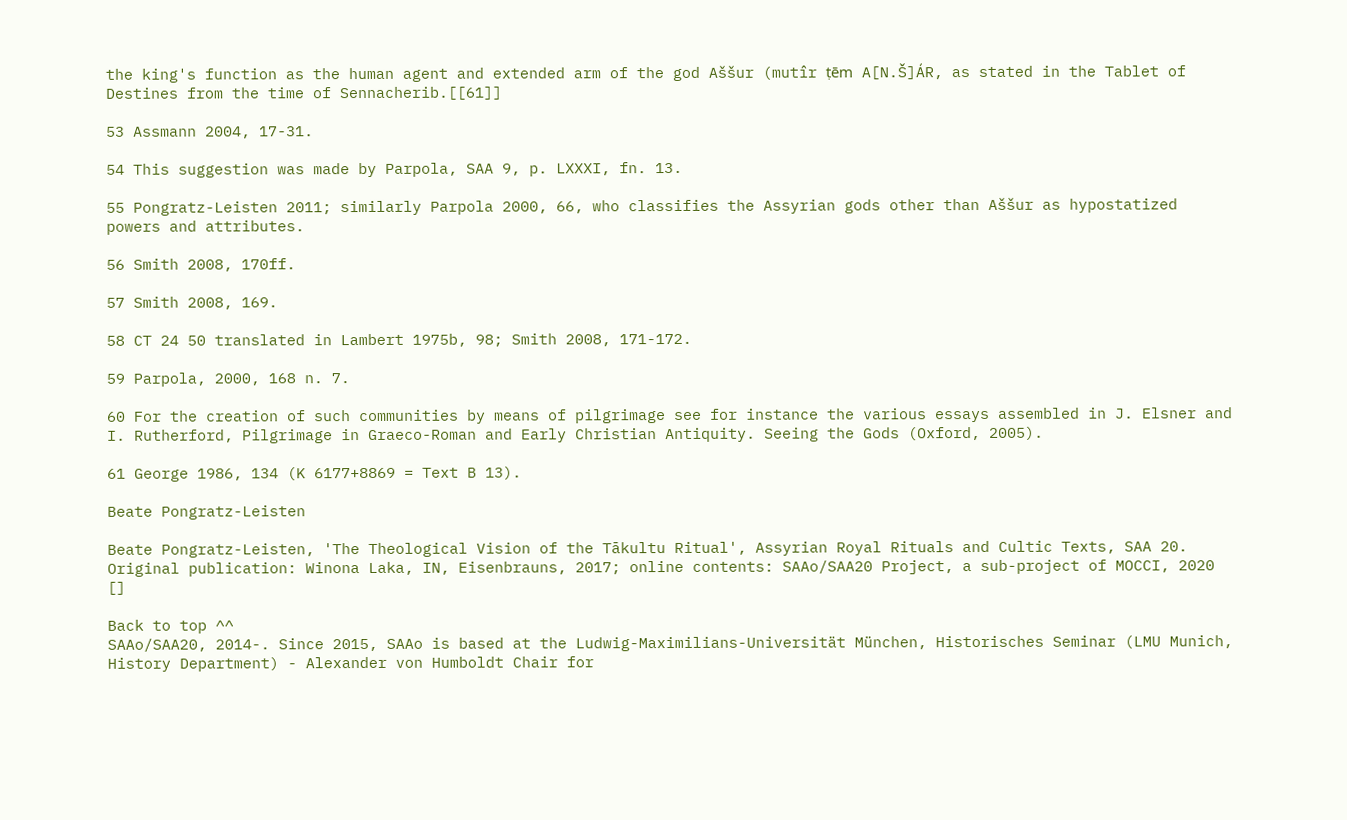the king's function as the human agent and extended arm of the god Aššur (mutîr ṭēm A[N.Š]ÁR, as stated in the Tablet of Destines from the time of Sennacherib.[[61]]

53 Assmann 2004, 17-31.

54 This suggestion was made by Parpola, SAA 9, p. LXXXI, fn. 13.

55 Pongratz-Leisten 2011; similarly Parpola 2000, 66, who classifies the Assyrian gods other than Aššur as hypostatized powers and attributes.

56 Smith 2008, 170ff.

57 Smith 2008, 169.

58 CT 24 50 translated in Lambert 1975b, 98; Smith 2008, 171-172.

59 Parpola, 2000, 168 n. 7.

60 For the creation of such communities by means of pilgrimage see for instance the various essays assembled in J. Elsner and I. Rutherford, Pilgrimage in Graeco-Roman and Early Christian Antiquity. Seeing the Gods (Oxford, 2005).

61 George 1986, 134 (K 6177+8869 = Text B 13).

Beate Pongratz-Leisten

Beate Pongratz-Leisten, 'The Theological Vision of the Tākultu Ritual', Assyrian Royal Rituals and Cultic Texts, SAA 20. Original publication: Winona Laka, IN, Eisenbrauns, 2017; online contents: SAAo/SAA20 Project, a sub-project of MOCCI, 2020 []

Back to top ^^
SAAo/SAA20, 2014-. Since 2015, SAAo is based at the Ludwig-Maximilians-Universität München, Historisches Seminar (LMU Munich, History Department) - Alexander von Humboldt Chair for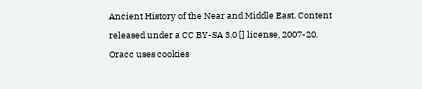Ancient History of the Near and Middle East. Content released under a CC BY-SA 3.0 [] license, 2007-20.
Oracc uses cookies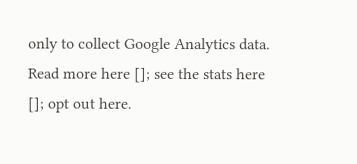only to collect Google Analytics data. Read more here []; see the stats here []; opt out here.